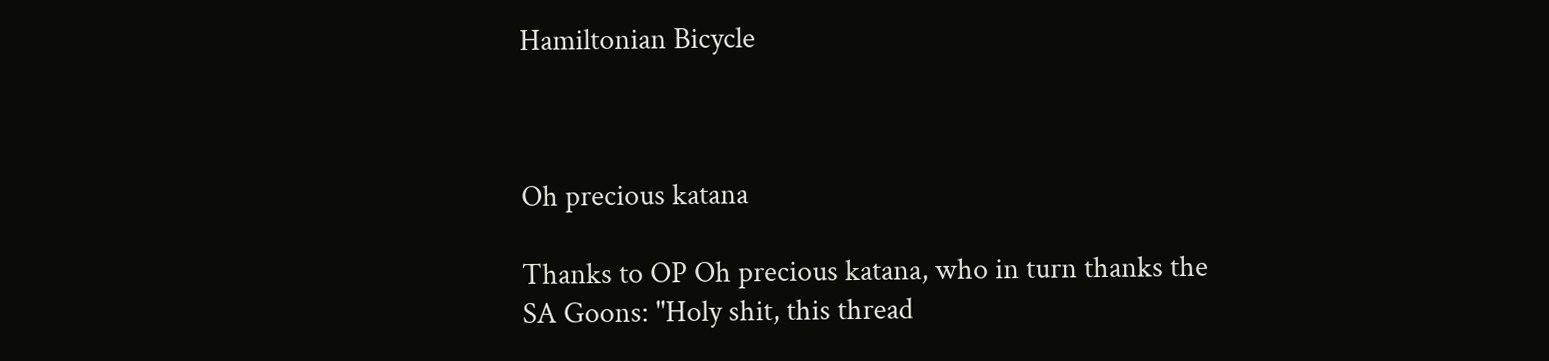Hamiltonian Bicycle



Oh precious katana

Thanks to OP Oh precious katana, who in turn thanks the SA Goons: "Holy shit, this thread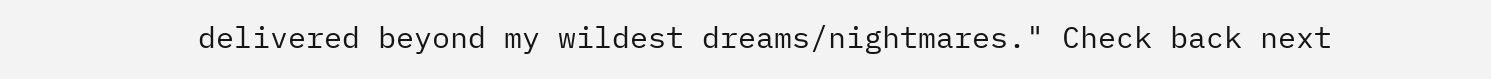delivered beyond my wildest dreams/nightmares." Check back next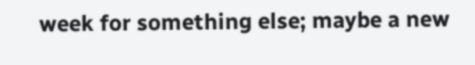week for something else; maybe a new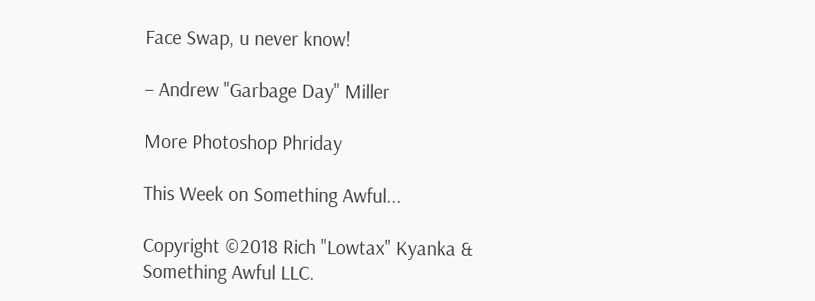Face Swap, u never know!

– Andrew "Garbage Day" Miller

More Photoshop Phriday

This Week on Something Awful...

Copyright ©2018 Rich "Lowtax" Kyanka & Something Awful LLC.